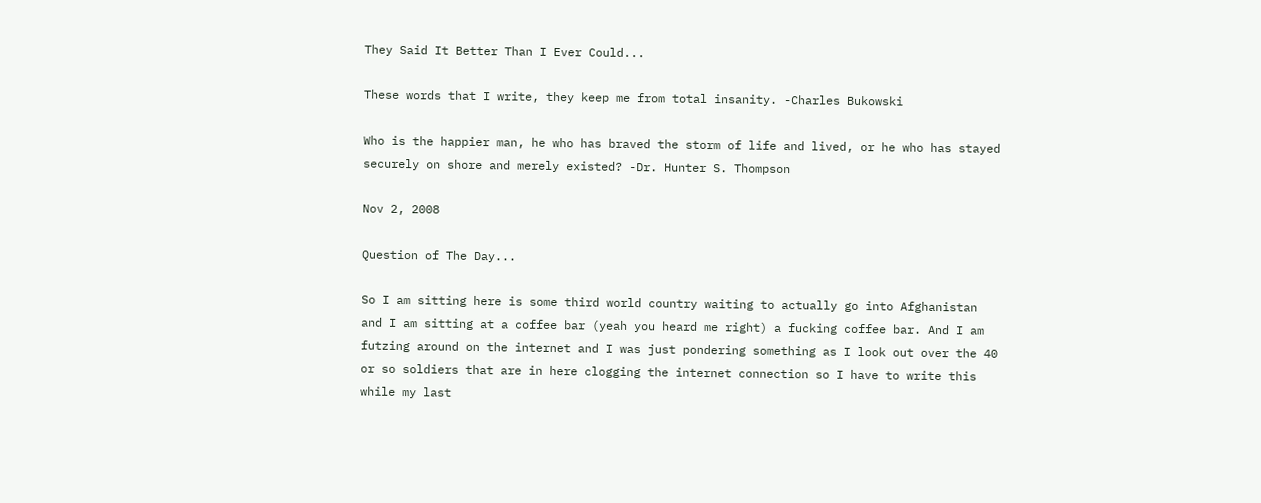They Said It Better Than I Ever Could...

These words that I write, they keep me from total insanity. -Charles Bukowski

Who is the happier man, he who has braved the storm of life and lived, or he who has stayed securely on shore and merely existed? -Dr. Hunter S. Thompson

Nov 2, 2008

Question of The Day...

So I am sitting here is some third world country waiting to actually go into Afghanistan and I am sitting at a coffee bar (yeah you heard me right) a fucking coffee bar. And I am futzing around on the internet and I was just pondering something as I look out over the 40 or so soldiers that are in here clogging the internet connection so I have to write this while my last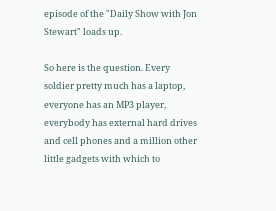episode of the "Daily Show with Jon Stewart" loads up.

So here is the question. Every soldier pretty much has a laptop, everyone has an MP3 player, everybody has external hard drives and cell phones and a million other little gadgets with which to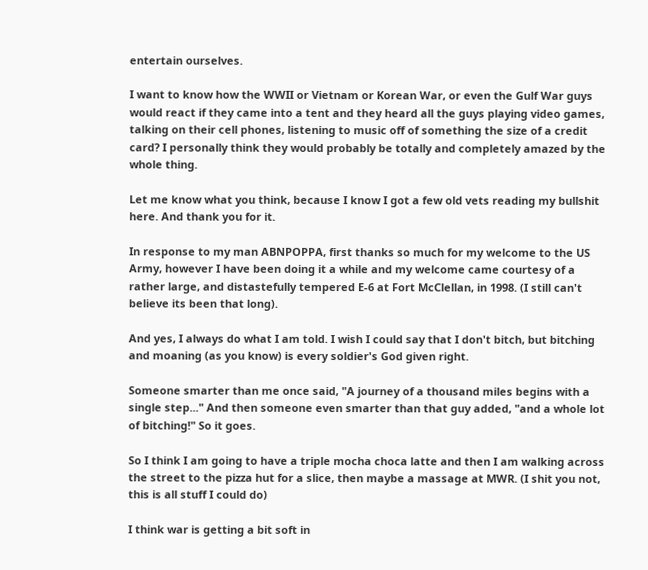entertain ourselves.

I want to know how the WWII or Vietnam or Korean War, or even the Gulf War guys would react if they came into a tent and they heard all the guys playing video games, talking on their cell phones, listening to music off of something the size of a credit card? I personally think they would probably be totally and completely amazed by the whole thing.

Let me know what you think, because I know I got a few old vets reading my bullshit here. And thank you for it.

In response to my man ABNPOPPA, first thanks so much for my welcome to the US Army, however I have been doing it a while and my welcome came courtesy of a rather large, and distastefully tempered E-6 at Fort McClellan, in 1998. (I still can't believe its been that long).

And yes, I always do what I am told. I wish I could say that I don't bitch, but bitching and moaning (as you know) is every soldier's God given right.

Someone smarter than me once said, "A journey of a thousand miles begins with a single step..." And then someone even smarter than that guy added, "and a whole lot of bitching!" So it goes.

So I think I am going to have a triple mocha choca latte and then I am walking across the street to the pizza hut for a slice, then maybe a massage at MWR. (I shit you not, this is all stuff I could do)

I think war is getting a bit soft in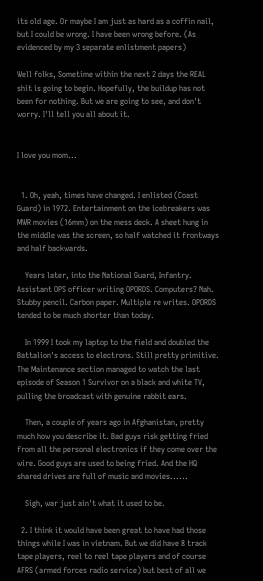its old age. Or maybe I am just as hard as a coffin nail, but I could be wrong. I have been wrong before. (As evidenced by my 3 separate enlistment papers)

Well folks, Sometime within the next 2 days the REAL shit is going to begin. Hopefully, the buildup has not been for nothing. But we are going to see, and don't worry. I'll tell you all about it.


I love you mom...


  1. Oh, yeah, times have changed. I enlisted (Coast Guard) in 1972. Entertainment on the icebreakers was MWR movies (16mm) on the mess deck. A sheet hung in the middle was the screen, so half watched it frontways and half backwards.

    Years later, into the National Guard, Infantry. Assistant OPS officer writing OPORDS. Computers? Nah. Stubby pencil. Carbon paper. Multiple re writes. OPORDS tended to be much shorter than today.

    In 1999 I took my laptop to the field and doubled the Battalion's access to electrons. Still pretty primitive. The Maintenance section managed to watch the last episode of Season 1 Survivor on a black and white TV, pulling the broadcast with genuine rabbit ears.

    Then, a couple of years ago in Afghanistan, pretty much how you describe it. Bad guys risk getting fried from all the personal electronics if they come over the wire. Good guys are used to being fried. And the HQ shared drives are full of music and movies......

    Sigh, war just ain't what it used to be.

  2. I think it would have been great to have had those things while I was in vietnam. But we did have 8 track tape players, reel to reel tape players and of course AFRS (armed forces radio service) but best of all we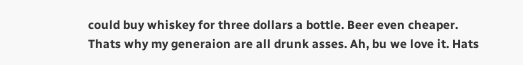could buy whiskey for three dollars a bottle. Beer even cheaper. Thats why my generaion are all drunk asses. Ah, bu we love it. Hats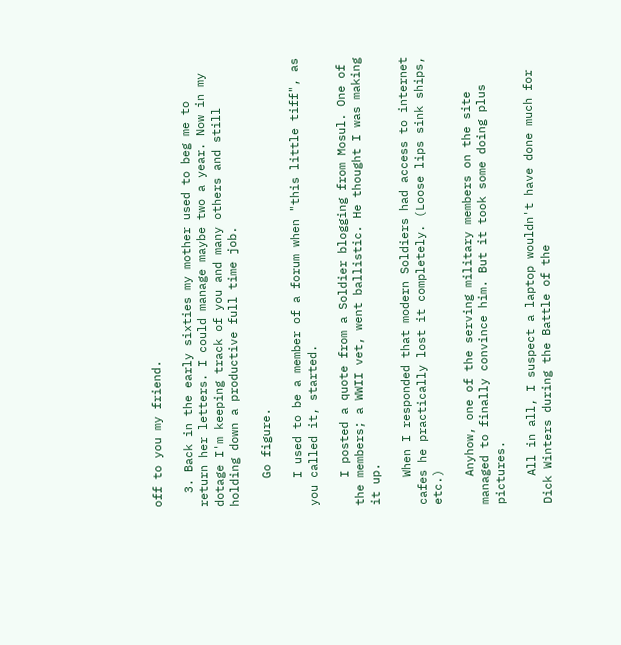off to you my friend.

  3. Back in the early sixties my mother used to beg me to return her letters. I could manage maybe two a year. Now in my dotage I'm keeping track of you and many others and still holding down a productive full time job.

    Go figure.

    I used to be a member of a forum when "this little tiff", as you called it, started.

    I posted a quote from a Soldier blogging from Mosul. One of the members; a WWII vet, went ballistic. He thought I was making it up.

    When I responded that modern Soldiers had access to internet cafes he practically lost it completely. (Loose lips sink ships, etc.)

    Anyhow, one of the serving military members on the site managed to finally convince him. But it took some doing plus pictures.

    All in all, I suspect a laptop wouldn't have done much for Dick Winters during the Battle of the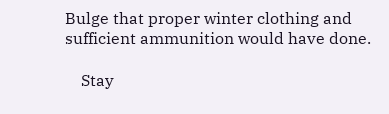Bulge that proper winter clothing and sufficient ammunition would have done.

    Stay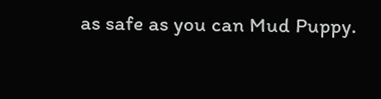as safe as you can Mud Puppy.